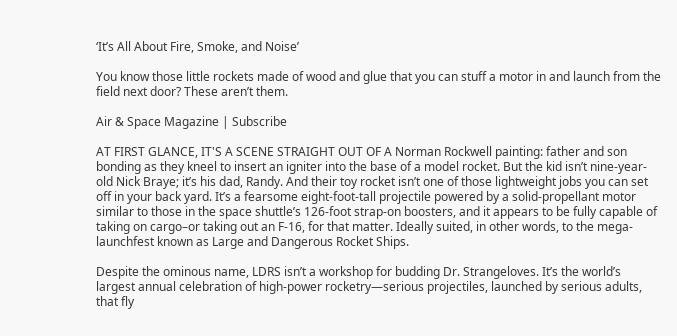‘It’s All About Fire, Smoke, and Noise’

You know those little rockets made of wood and glue that you can stuff a motor in and launch from the field next door? These aren’t them.

Air & Space Magazine | Subscribe

AT FIRST GLANCE, IT'S A SCENE STRAIGHT OUT OF A Norman Rockwell painting: father and son bonding as they kneel to insert an igniter into the base of a model rocket. But the kid isn’t nine-year-old Nick Braye; it’s his dad, Randy. And their toy rocket isn’t one of those lightweight jobs you can set off in your back yard. It’s a fearsome eight-foot-tall projectile powered by a solid-propellant motor similar to those in the space shuttle’s 126-foot strap-on boosters, and it appears to be fully capable of taking on cargo–or taking out an F-16, for that matter. Ideally suited, in other words, to the mega-launchfest known as Large and Dangerous Rocket Ships.

Despite the ominous name, LDRS isn’t a workshop for budding Dr. Strangeloves. It’s the world’s largest annual celebration of high-power rocketry—serious projectiles, launched by serious adults, that fly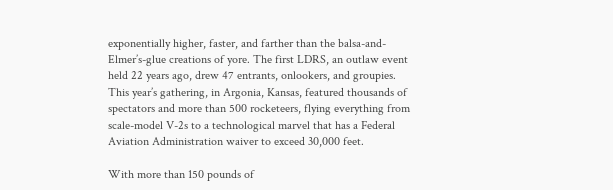exponentially higher, faster, and farther than the balsa-and-Elmer’s-glue creations of yore. The first LDRS, an outlaw event held 22 years ago, drew 47 entrants, onlookers, and groupies. This year’s gathering, in Argonia, Kansas, featured thousands of spectators and more than 500 rocketeers, flying everything from scale-model V-2s to a technological marvel that has a Federal Aviation Administration waiver to exceed 30,000 feet.

With more than 150 pounds of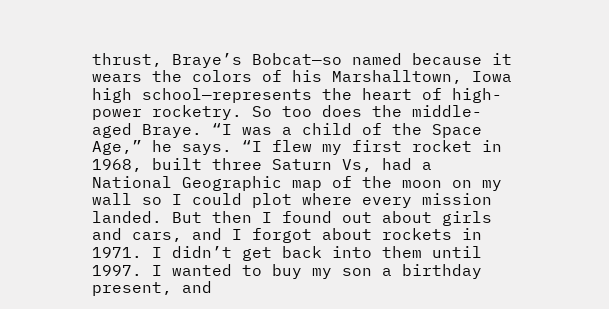thrust, Braye’s Bobcat—so named because it wears the colors of his Marshalltown, Iowa high school—represents the heart of high-power rocketry. So too does the middle-aged Braye. “I was a child of the Space Age,” he says. “I flew my first rocket in 1968, built three Saturn Vs, had a National Geographic map of the moon on my wall so I could plot where every mission landed. But then I found out about girls and cars, and I forgot about rockets in 1971. I didn’t get back into them until 1997. I wanted to buy my son a birthday present, and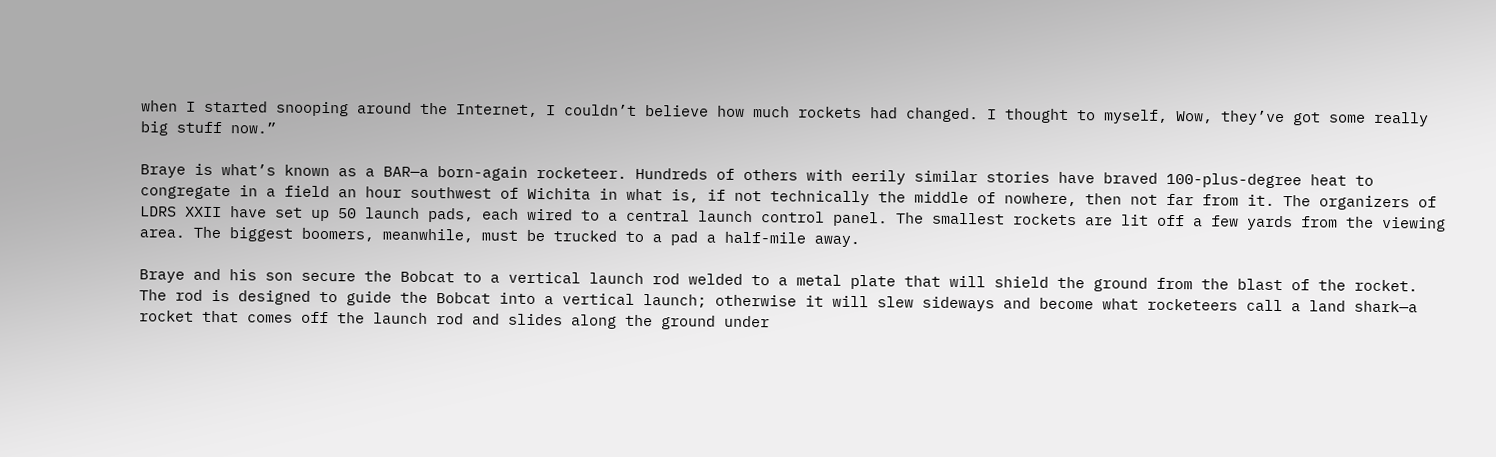when I started snooping around the Internet, I couldn’t believe how much rockets had changed. I thought to myself, Wow, they’ve got some really big stuff now.”

Braye is what’s known as a BAR—a born-again rocketeer. Hundreds of others with eerily similar stories have braved 100-plus-degree heat to congregate in a field an hour southwest of Wichita in what is, if not technically the middle of nowhere, then not far from it. The organizers of LDRS XXII have set up 50 launch pads, each wired to a central launch control panel. The smallest rockets are lit off a few yards from the viewing area. The biggest boomers, meanwhile, must be trucked to a pad a half-mile away.

Braye and his son secure the Bobcat to a vertical launch rod welded to a metal plate that will shield the ground from the blast of the rocket. The rod is designed to guide the Bobcat into a vertical launch; otherwise it will slew sideways and become what rocketeers call a land shark—a rocket that comes off the launch rod and slides along the ground under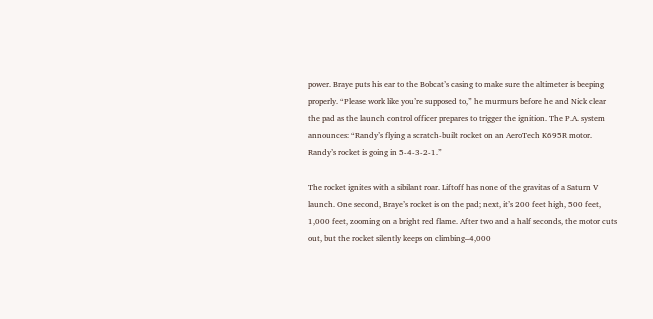power. Braye puts his ear to the Bobcat’s casing to make sure the altimeter is beeping properly. “Please work like you’re supposed to,” he murmurs before he and Nick clear the pad as the launch control officer prepares to trigger the ignition. The P.A. system announces: “Randy’s flying a scratch-built rocket on an AeroTech K695R motor. Randy’s rocket is going in 5-4-3-2-1.”

The rocket ignites with a sibilant roar. Liftoff has none of the gravitas of a Saturn V launch. One second, Braye’s rocket is on the pad; next, it’s 200 feet high, 500 feet, 1,000 feet, zooming on a bright red flame. After two and a half seconds, the motor cuts out, but the rocket silently keeps on climbing–4,000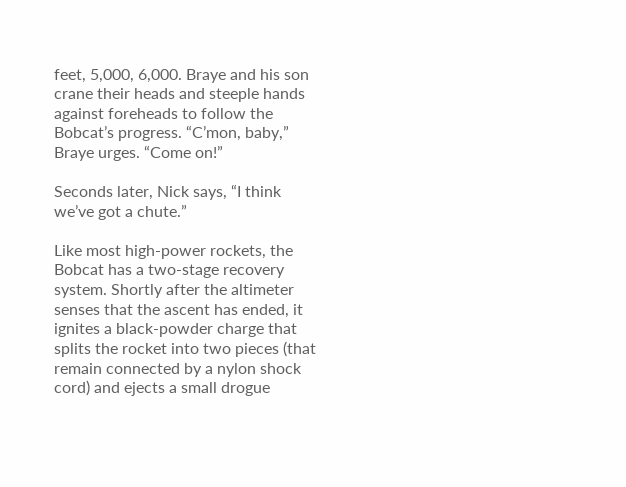feet, 5,000, 6,000. Braye and his son crane their heads and steeple hands against foreheads to follow the Bobcat’s progress. “C’mon, baby,” Braye urges. “Come on!”

Seconds later, Nick says, “I think we’ve got a chute.”

Like most high-power rockets, the Bobcat has a two-stage recovery system. Shortly after the altimeter senses that the ascent has ended, it ignites a black-powder charge that splits the rocket into two pieces (that remain connected by a nylon shock cord) and ejects a small drogue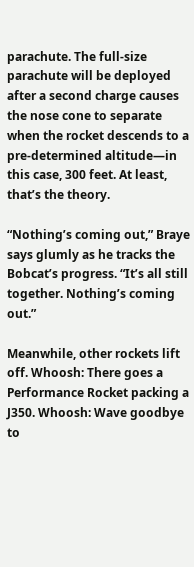parachute. The full-size parachute will be deployed after a second charge causes the nose cone to separate when the rocket descends to a pre-determined altitude—in this case, 300 feet. At least, that’s the theory.

“Nothing’s coming out,” Braye says glumly as he tracks the Bobcat’s progress. “It’s all still together. Nothing’s coming out.”

Meanwhile, other rockets lift off. Whoosh: There goes a Performance Rocket packing a J350. Whoosh: Wave goodbye to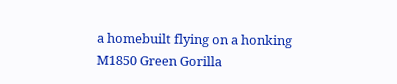a homebuilt flying on a honking M1850 Green Gorilla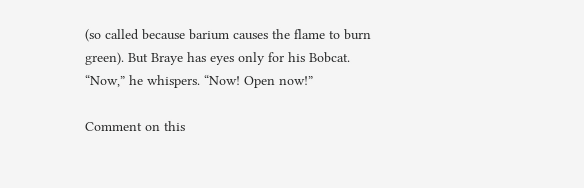(so called because barium causes the flame to burn green). But Braye has eyes only for his Bobcat. “Now,” he whispers. “Now! Open now!”

Comment on this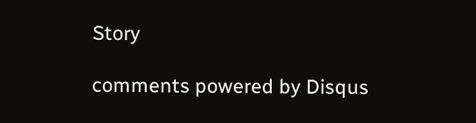Story

comments powered by Disqus